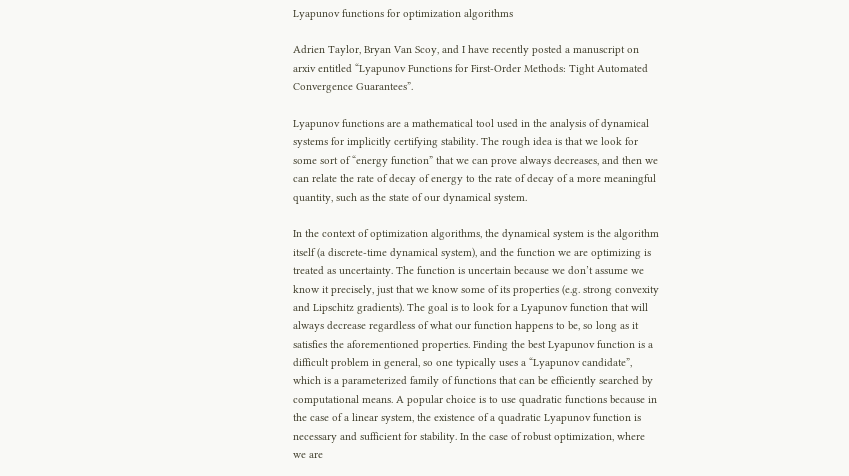Lyapunov functions for optimization algorithms

Adrien Taylor, Bryan Van Scoy, and I have recently posted a manuscript on arxiv entitled “Lyapunov Functions for First-Order Methods: Tight Automated Convergence Guarantees”.

Lyapunov functions are a mathematical tool used in the analysis of dynamical systems for implicitly certifying stability. The rough idea is that we look for some sort of “energy function” that we can prove always decreases, and then we can relate the rate of decay of energy to the rate of decay of a more meaningful quantity, such as the state of our dynamical system.

In the context of optimization algorithms, the dynamical system is the algorithm itself (a discrete-time dynamical system), and the function we are optimizing is treated as uncertainty. The function is uncertain because we don’t assume we know it precisely, just that we know some of its properties (e.g. strong convexity and Lipschitz gradients). The goal is to look for a Lyapunov function that will always decrease regardless of what our function happens to be, so long as it satisfies the aforementioned properties. Finding the best Lyapunov function is a difficult problem in general, so one typically uses a “Lyapunov candidate”, which is a parameterized family of functions that can be efficiently searched by computational means. A popular choice is to use quadratic functions because in the case of a linear system, the existence of a quadratic Lyapunov function is necessary and sufficient for stability. In the case of robust optimization, where we are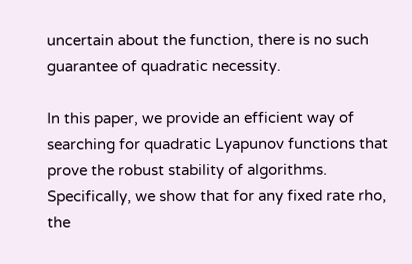uncertain about the function, there is no such guarantee of quadratic necessity.

In this paper, we provide an efficient way of searching for quadratic Lyapunov functions that prove the robust stability of algorithms. Specifically, we show that for any fixed rate rho, the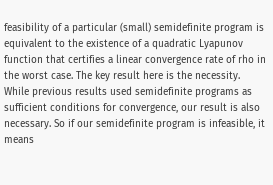feasibility of a particular (small) semidefinite program is equivalent to the existence of a quadratic Lyapunov function that certifies a linear convergence rate of rho in the worst case. The key result here is the necessity. While previous results used semidefinite programs as sufficient conditions for convergence, our result is also necessary. So if our semidefinite program is infeasible, it means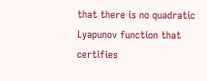that there is no quadratic Lyapunov function that certifies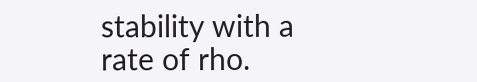stability with a rate of rho.